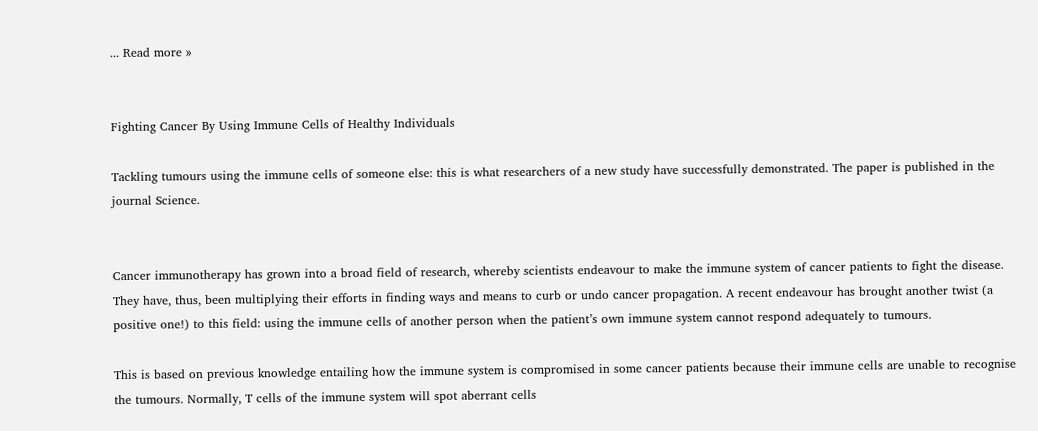... Read more »


Fighting Cancer By Using Immune Cells of Healthy Individuals

Tackling tumours using the immune cells of someone else: this is what researchers of a new study have successfully demonstrated. The paper is published in the journal Science.


Cancer immunotherapy has grown into a broad field of research, whereby scientists endeavour to make the immune system of cancer patients to fight the disease. They have, thus, been multiplying their efforts in finding ways and means to curb or undo cancer propagation. A recent endeavour has brought another twist (a positive one!) to this field: using the immune cells of another person when the patient’s own immune system cannot respond adequately to tumours.

This is based on previous knowledge entailing how the immune system is compromised in some cancer patients because their immune cells are unable to recognise the tumours. Normally, T cells of the immune system will spot aberrant cells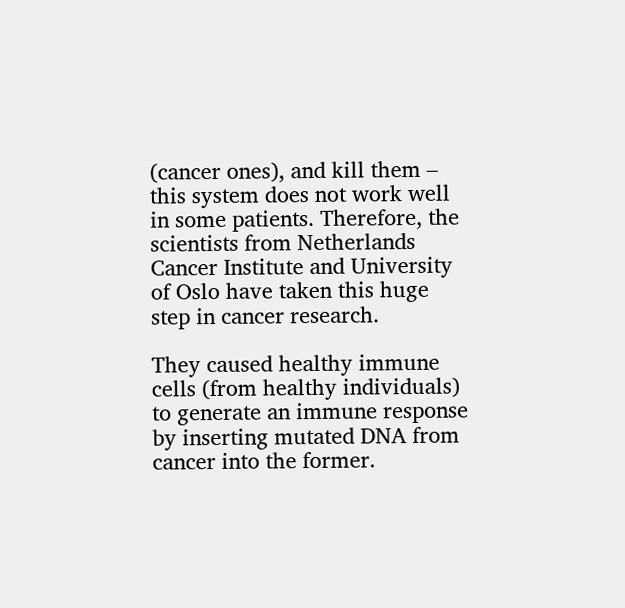(cancer ones), and kill them – this system does not work well in some patients. Therefore, the scientists from Netherlands Cancer Institute and University of Oslo have taken this huge step in cancer research.

They caused healthy immune cells (from healthy individuals) to generate an immune response by inserting mutated DNA from cancer into the former.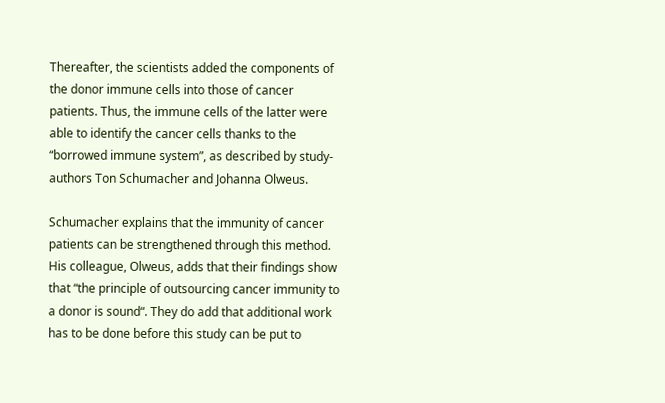Thereafter, the scientists added the components of the donor immune cells into those of cancer patients. Thus, the immune cells of the latter were able to identify the cancer cells thanks to the “borrowed immune system”, as described by study-authors Ton Schumacher and Johanna Olweus.

Schumacher explains that the immunity of cancer patients can be strengthened through this method. His colleague, Olweus, adds that their findings show that “the principle of outsourcing cancer immunity to a donor is sound“. They do add that additional work has to be done before this study can be put to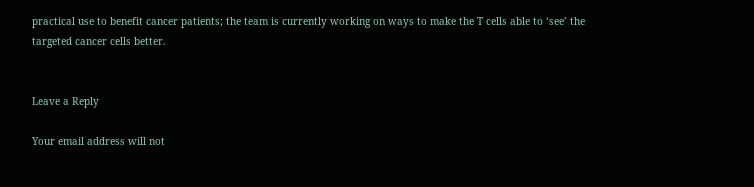practical use to benefit cancer patients; the team is currently working on ways to make the T cells able to ‘see’ the targeted cancer cells better.


Leave a Reply

Your email address will not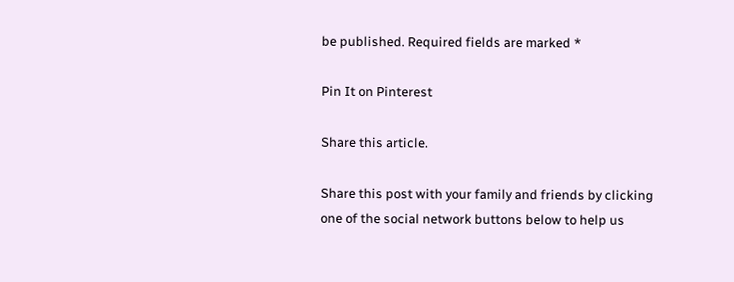be published. Required fields are marked *

Pin It on Pinterest

Share this article.

Share this post with your family and friends by clicking one of the social network buttons below to help us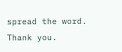spread the word. Thank you.